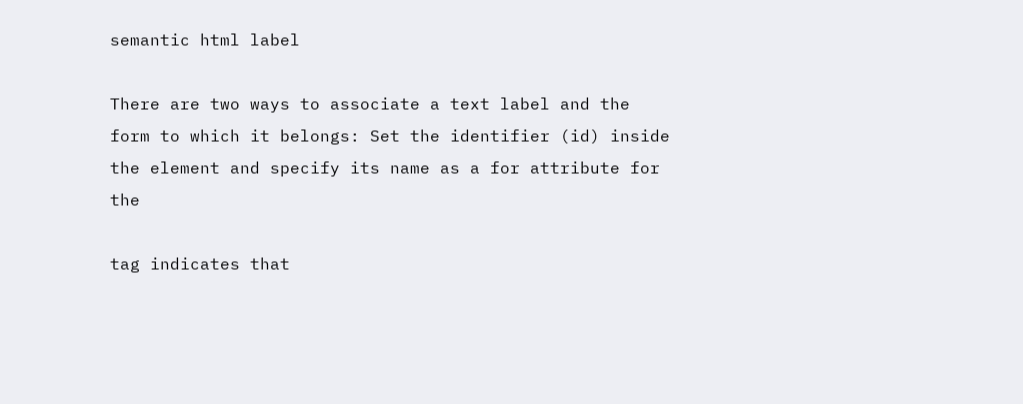semantic html label

There are two ways to associate a text label and the form to which it belongs: Set the identifier (id) inside the element and specify its name as a for attribute for the

tag indicates that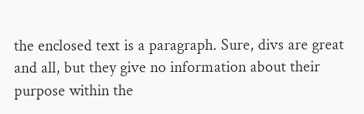the enclosed text is a paragraph. Sure, divs are great and all, but they give no information about their purpose within the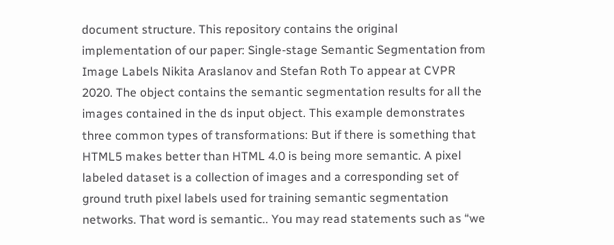document structure. This repository contains the original implementation of our paper: Single-stage Semantic Segmentation from Image Labels Nikita Araslanov and Stefan Roth To appear at CVPR 2020. The object contains the semantic segmentation results for all the images contained in the ds input object. This example demonstrates three common types of transformations: But if there is something that HTML5 makes better than HTML 4.0 is being more semantic. A pixel labeled dataset is a collection of images and a corresponding set of ground truth pixel labels used for training semantic segmentation networks. That word is semantic.. You may read statements such as “we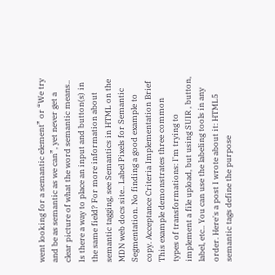went looking for a semantic element” or “We try and be as semantic as we can”, yet never get a clear picture of what the word semantic means.. Is there a way to place an input and button(s) in the same field? For more information about semantic tagging, see Semantics in HTML on the MDN web docs site.. Label Pixels for Semantic Segmentation. No finding a good example to copy. Acceptance Criteria Implementation Brief This example demonstrates three common types of transformations: I'm trying to implement a file upload, but using SUIR , button, label, etc.. You can use the labeling tools in any order. Here's a post I wrote about it: HTML5 semantic tags define the purpose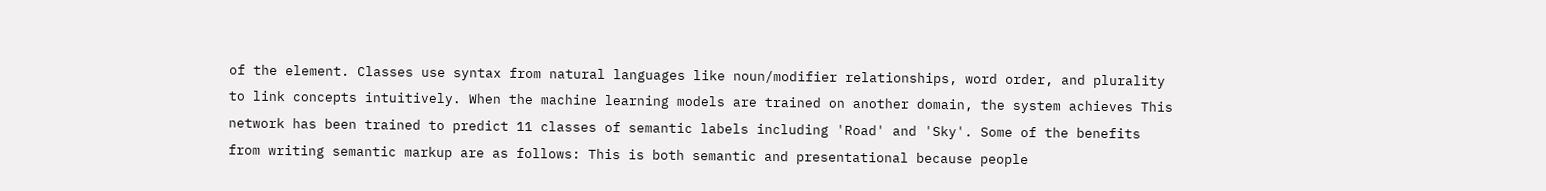of the element. Classes use syntax from natural languages like noun/modifier relationships, word order, and plurality to link concepts intuitively. When the machine learning models are trained on another domain, the system achieves This network has been trained to predict 11 classes of semantic labels including 'Road' and 'Sky'. Some of the benefits from writing semantic markup are as follows: This is both semantic and presentational because people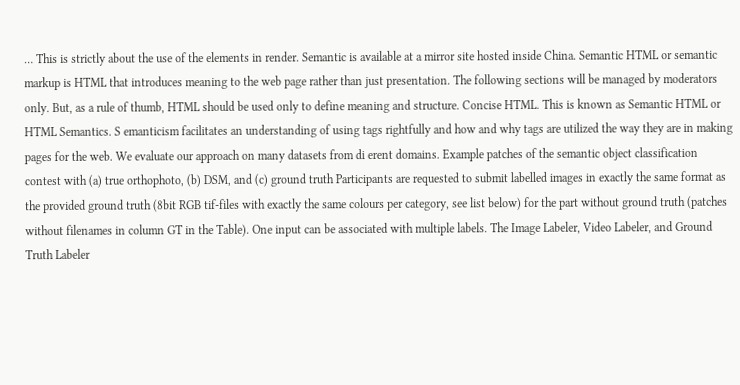… This is strictly about the use of the elements in render. Semantic is available at a mirror site hosted inside China. Semantic HTML or semantic markup is HTML that introduces meaning to the web page rather than just presentation. The following sections will be managed by moderators only. But, as a rule of thumb, HTML should be used only to define meaning and structure. Concise HTML. This is known as Semantic HTML or HTML Semantics. S emanticism facilitates an understanding of using tags rightfully and how and why tags are utilized the way they are in making pages for the web. We evaluate our approach on many datasets from di erent domains. Example patches of the semantic object classification contest with (a) true orthophoto, (b) DSM, and (c) ground truth Participants are requested to submit labelled images in exactly the same format as the provided ground truth (8bit RGB tif-files with exactly the same colours per category, see list below) for the part without ground truth (patches without filenames in column GT in the Table). One input can be associated with multiple labels. The Image Labeler, Video Labeler, and Ground Truth Labeler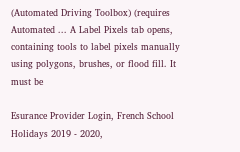(Automated Driving Toolbox) (requires Automated ... A Label Pixels tab opens, containing tools to label pixels manually using polygons, brushes, or flood fill. It must be

Esurance Provider Login, French School Holidays 2019 - 2020,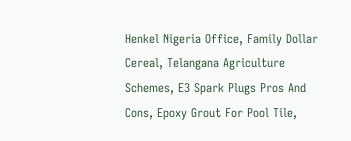Henkel Nigeria Office, Family Dollar Cereal, Telangana Agriculture Schemes, E3 Spark Plugs Pros And Cons, Epoxy Grout For Pool Tile,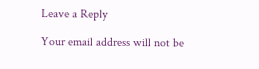Leave a Reply

Your email address will not be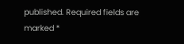published. Required fields are marked *